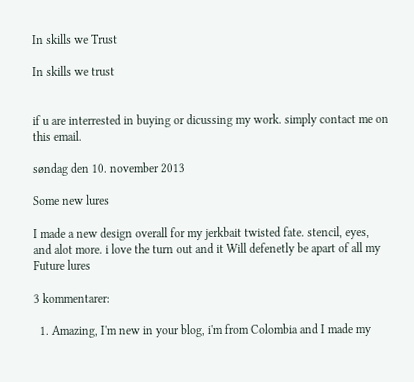In skills we Trust

In skills we trust


if u are interrested in buying or dicussing my work. simply contact me on this email.

søndag den 10. november 2013

Some new lures

I made a new design overall for my jerkbait twisted fate. stencil, eyes, and alot more. i love the turn out and it Will defenetly be apart of all my Future lures

3 kommentarer:

  1. Amazing, I'm new in your blog, i'm from Colombia and I made my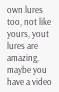own lures too, not like yours, yout lures are amazing, maybe you have a video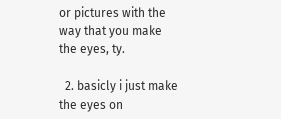or pictures with the way that you make the eyes, ty.

  2. basicly i just make the eyes on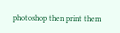photoshop then print them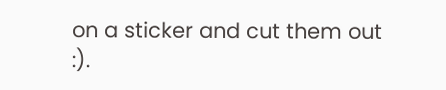on a sticker and cut them out :).